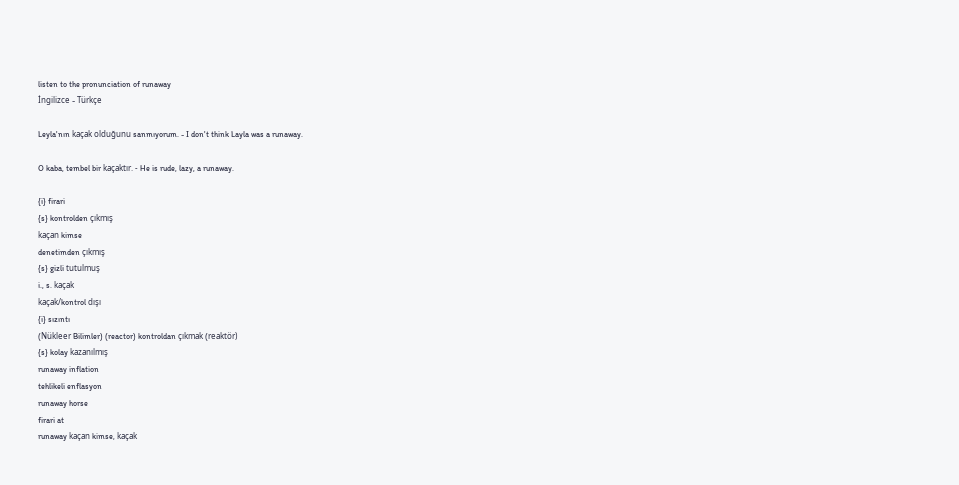listen to the pronunciation of runaway
İngilizce - Türkçe

Leyla'nın kaçak olduğunu sanmıyorum. - I don't think Layla was a runaway.

O kaba, tembel bir kaçaktır. - He is rude, lazy, a runaway.

{i} firari
{s} kontrolden çıkmış
kaçan kimse
denetimden çıkmış
{s} gizli tutulmuş
i., s. kaçak
kaçak/kontrol dışı
{i} sızıntı
(Nükleer Bilimler) (reactor) kontroldan çıkmak (reaktör)
{s} kolay kazanılmış
runaway inflation
tehlikeli enflasyon
runaway horse
firari at
runaway kaçan kimse, kaçak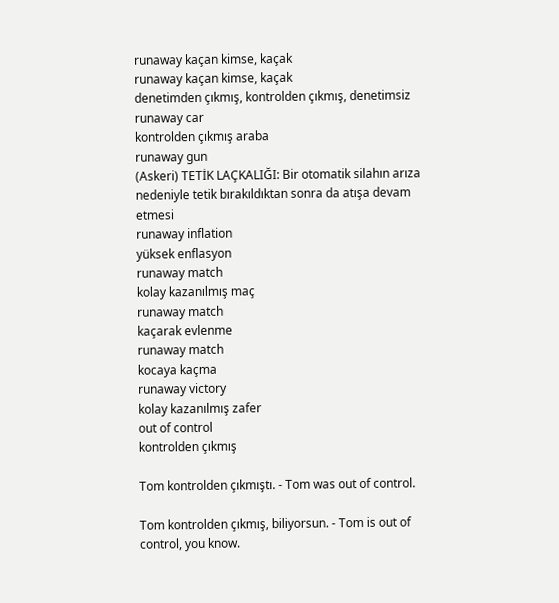runaway kaçan kimse, kaçak
runaway kaçan kimse, kaçak
denetimden çıkmış, kontrolden çıkmış, denetimsiz
runaway car
kontrolden çıkmış araba
runaway gun
(Askeri) TETİK LAÇKALIĞI: Bir otomatik silahın arıza nedeniyle tetik bırakıldıktan sonra da atışa devam etmesi
runaway inflation
yüksek enflasyon
runaway match
kolay kazanılmış maç
runaway match
kaçarak evlenme
runaway match
kocaya kaçma
runaway victory
kolay kazanılmış zafer
out of control
kontrolden çıkmış

Tom kontrolden çıkmıştı. - Tom was out of control.

Tom kontrolden çıkmış, biliyorsun. - Tom is out of control, you know.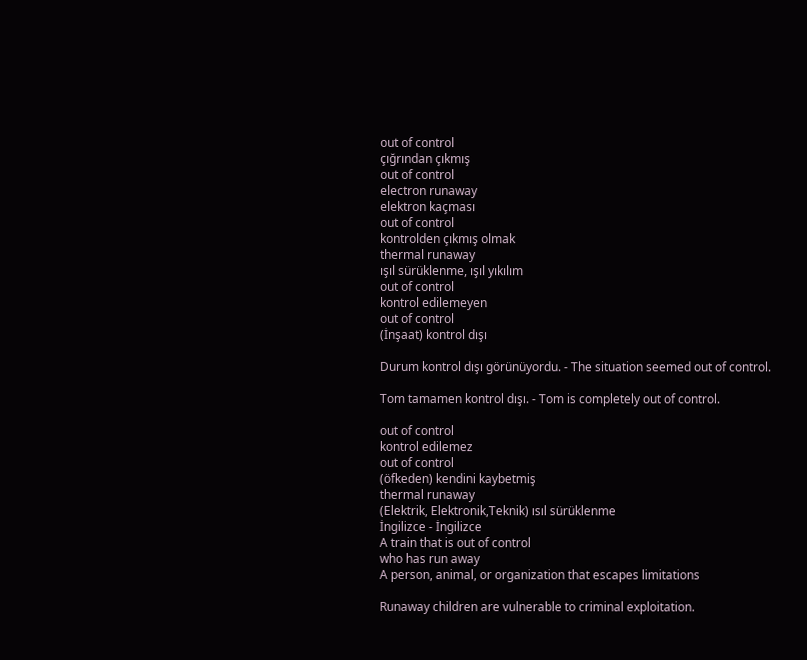out of control
çığrından çıkmış
out of control
electron runaway
elektron kaçması
out of control
kontrolden çıkmış olmak
thermal runaway
ışıl sürüklenme, ışıl yıkılım
out of control
kontrol edilemeyen
out of control
(İnşaat) kontrol dışı

Durum kontrol dışı görünüyordu. - The situation seemed out of control.

Tom tamamen kontrol dışı. - Tom is completely out of control.

out of control
kontrol edilemez
out of control
(öfkeden) kendini kaybetmiş
thermal runaway
(Elektrik, Elektronik,Teknik) ısıl sürüklenme
İngilizce - İngilizce
A train that is out of control
who has run away
A person, animal, or organization that escapes limitations

Runaway children are vulnerable to criminal exploitation.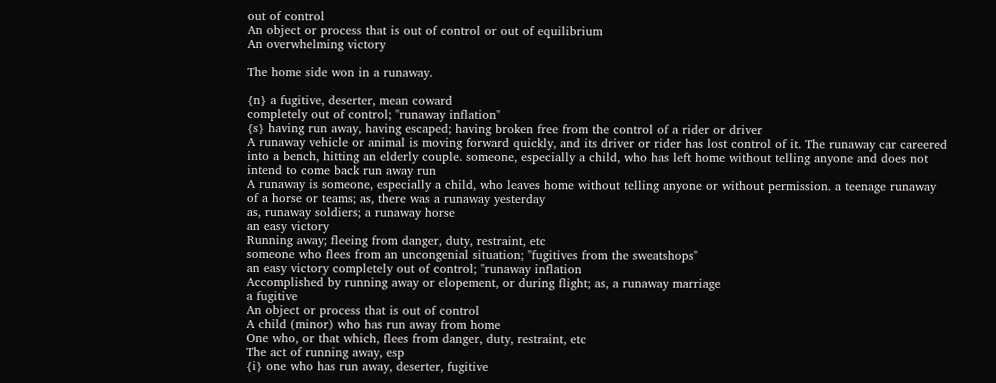out of control
An object or process that is out of control or out of equilibrium
An overwhelming victory

The home side won in a runaway.

{n} a fugitive, deserter, mean coward
completely out of control; "runaway inflation"
{s} having run away, having escaped; having broken free from the control of a rider or driver
A runaway vehicle or animal is moving forward quickly, and its driver or rider has lost control of it. The runaway car careered into a bench, hitting an elderly couple. someone, especially a child, who has left home without telling anyone and does not intend to come back run away run
A runaway is someone, especially a child, who leaves home without telling anyone or without permission. a teenage runaway
of a horse or teams; as, there was a runaway yesterday
as, runaway soldiers; a runaway horse
an easy victory
Running away; fleeing from danger, duty, restraint, etc
someone who flees from an uncongenial situation; "fugitives from the sweatshops"
an easy victory completely out of control; "runaway inflation
Accomplished by running away or elopement, or during flight; as, a runaway marriage
a fugitive
An object or process that is out of control
A child (minor) who has run away from home
One who, or that which, flees from danger, duty, restraint, etc
The act of running away, esp
{i} one who has run away, deserter, fugitive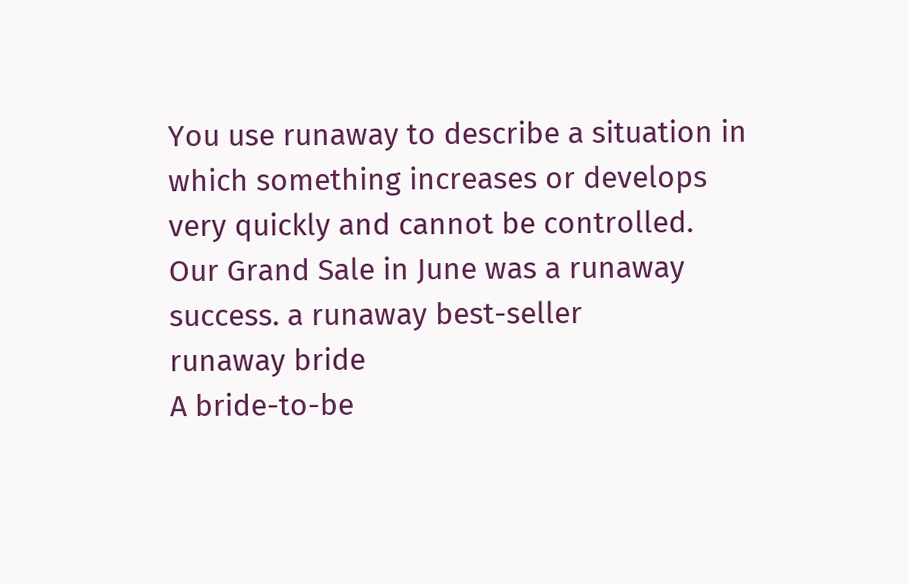You use runaway to describe a situation in which something increases or develops very quickly and cannot be controlled. Our Grand Sale in June was a runaway success. a runaway best-seller
runaway bride
A bride-to-be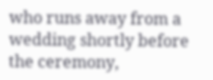who runs away from a wedding shortly before the ceremony,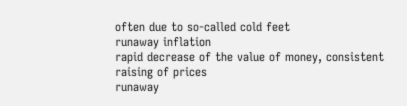often due to so-called cold feet
runaway inflation
rapid decrease of the value of money, consistent raising of prices
runaway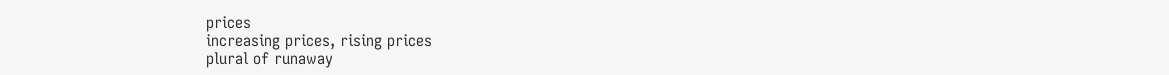prices
increasing prices, rising prices
plural of runaway